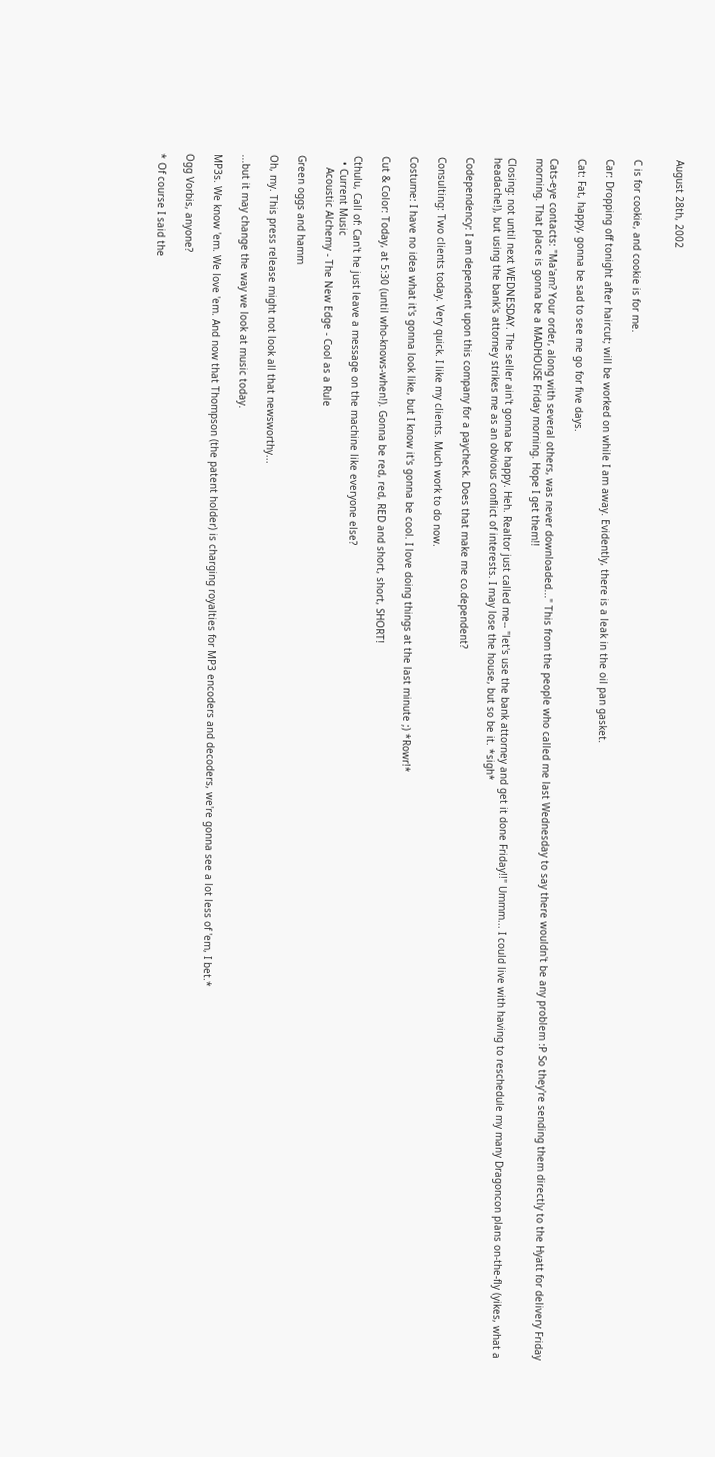August 28th, 2002


C is for cookie, and cookie is for me.

Car: Dropping off tonight after haircut; will be worked on while I am away. Evidently, there is a leak in the oil pan gasket.

Cat: Fat, happy, gonna be sad to see me go for five days.

Cats-eye contacts: "Ma'am? Your order, along with several others, was never downloaded..." This from the people who called me last Wednesday to say there wouldn't be any problem :P So they're sending them directly to the Hyatt for delivery Friday morning. That place is gonna be a MADHOUSE Friday morning. Hope I get them!!

Closing: not until next WEDNESDAY. The seller ain't gonna be happy. Heh. Realtor just called me-- "let's use the bank attorney and get it done Friday!!" Ummm... I could live with having to reschedule my many Dragoncon plans on-the-fly (yikes, what a headache!), but using the bank's attorney strikes me as an obvious conflict of interests. I may lose the house, but so be it. *sigh*

Codependency: I am dependent upon this company for a paycheck. Does that make me co.dependent?

Consulting: Two clients today. Very quick. I like my clients. Much work to do now.

Costume: I have no idea what it's gonna look like, but I know it's gonna be cool. I love doing things at the last minute ;) *Rowr!*

Cut & Color: Today, at 5:30 (until who-knows-when!). Gonna be red, red, RED and short, short, SHORT!

Cthulu, Call of: Can't he just leave a message on the machine like everyone else?
  • Current Music
    Acoustic Alchemy - The New Edge - Cool as a Rule

Green oggs and hamm

Oh, my. This press release might not look all that newsworthy...

...but it may change the way we look at music today.

MP3s. We know 'em. We love 'em. And now that Thompson (the patent holder) is charging royalties for MP3 encoders and decoders, we're gonna see a lot less of 'em, I bet.*

Ogg Vorbis, anyone?

* Of course I said the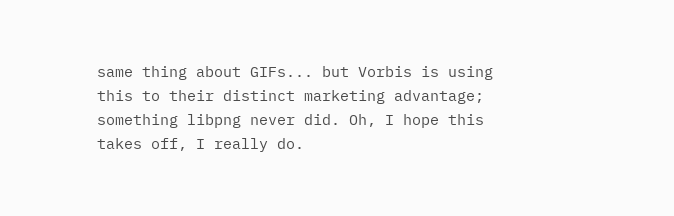same thing about GIFs... but Vorbis is using this to their distinct marketing advantage; something libpng never did. Oh, I hope this takes off, I really do.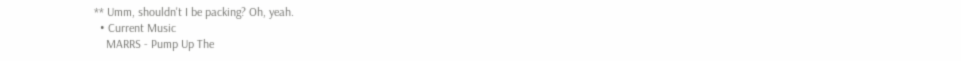** Umm, shouldn't I be packing? Oh, yeah.
  • Current Music
    MARRS - Pump Up The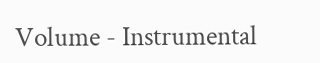Volume - Instrumental